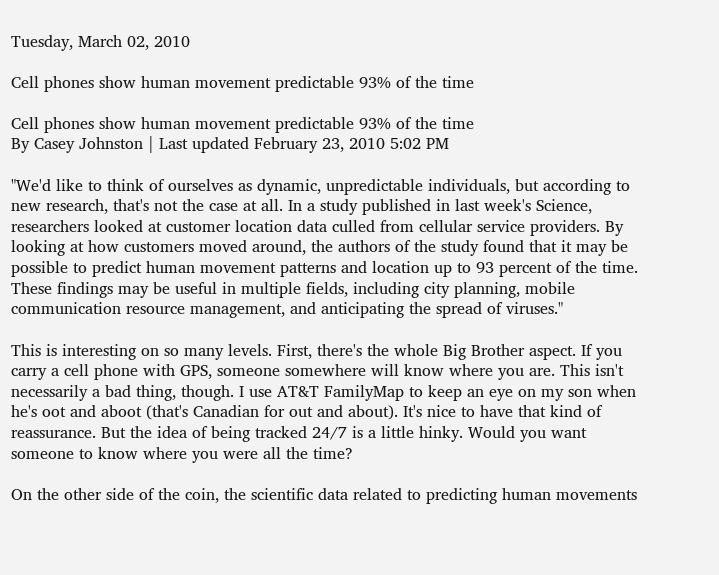Tuesday, March 02, 2010

Cell phones show human movement predictable 93% of the time

Cell phones show human movement predictable 93% of the time
By Casey Johnston | Last updated February 23, 2010 5:02 PM

"We'd like to think of ourselves as dynamic, unpredictable individuals, but according to new research, that's not the case at all. In a study published in last week's Science, researchers looked at customer location data culled from cellular service providers. By looking at how customers moved around, the authors of the study found that it may be possible to predict human movement patterns and location up to 93 percent of the time. These findings may be useful in multiple fields, including city planning, mobile communication resource management, and anticipating the spread of viruses."

This is interesting on so many levels. First, there's the whole Big Brother aspect. If you carry a cell phone with GPS, someone somewhere will know where you are. This isn't necessarily a bad thing, though. I use AT&T FamilyMap to keep an eye on my son when he's oot and aboot (that's Canadian for out and about). It's nice to have that kind of reassurance. But the idea of being tracked 24/7 is a little hinky. Would you want someone to know where you were all the time?

On the other side of the coin, the scientific data related to predicting human movements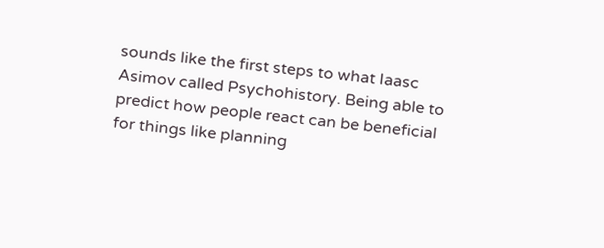sounds like the first steps to what Iaasc Asimov called Psychohistory. Being able to predict how people react can be beneficial for things like planning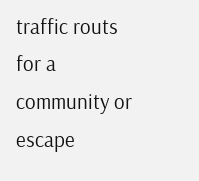traffic routs for a community or escape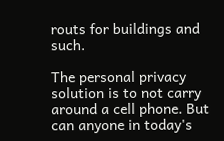routs for buildings and such.

The personal privacy solution is to not carry around a cell phone. But can anyone in today's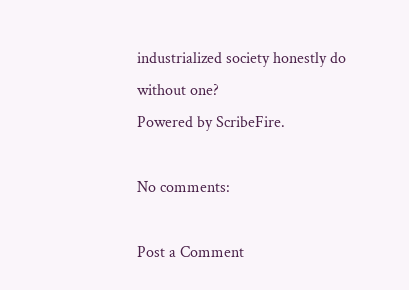industrialized society honestly do without one?
Powered by ScribeFire.

No comments:

Post a Comment